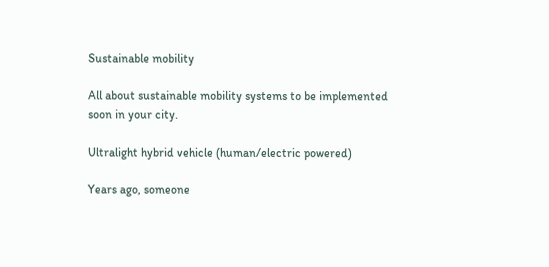Sustainable mobility

All about sustainable mobility systems to be implemented soon in your city.

Ultralight hybrid vehicle (human/electric powered)

Years ago, someone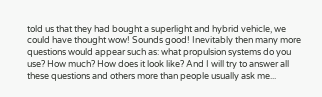told us that they had bought a superlight and hybrid vehicle, we could have thought wow! Sounds good! Inevitably then many more questions would appear such as: what propulsion systems do you use? How much? How does it look like? And I will try to answer all these questions and others more than people usually ask me...